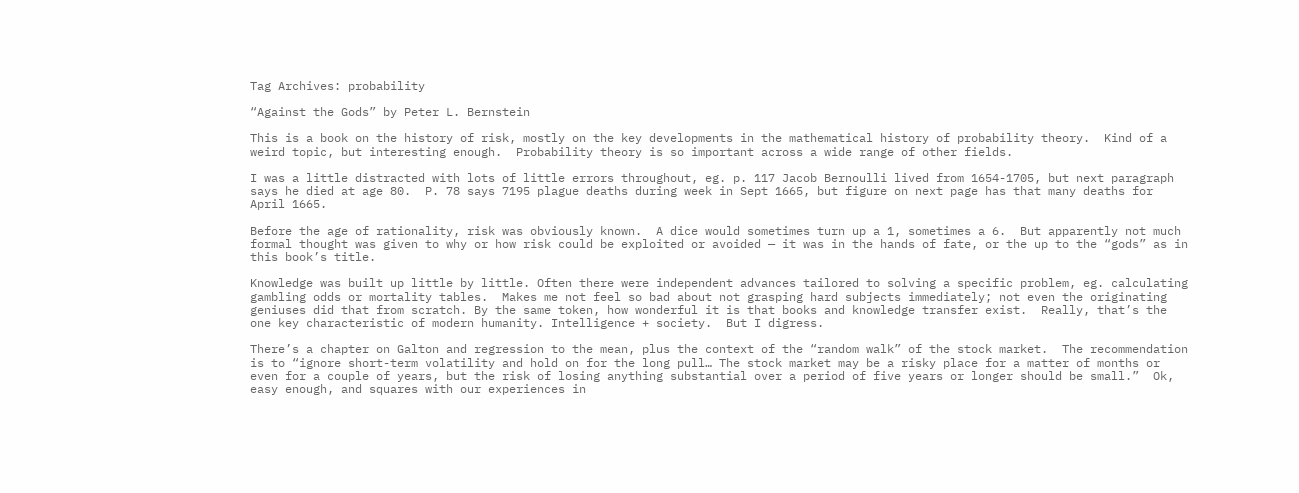Tag Archives: probability

“Against the Gods” by Peter L. Bernstein

This is a book on the history of risk, mostly on the key developments in the mathematical history of probability theory.  Kind of a weird topic, but interesting enough.  Probability theory is so important across a wide range of other fields.

I was a little distracted with lots of little errors throughout, eg. p. 117 Jacob Bernoulli lived from 1654-1705, but next paragraph says he died at age 80.  P. 78 says 7195 plague deaths during week in Sept 1665, but figure on next page has that many deaths for April 1665.

Before the age of rationality, risk was obviously known.  A dice would sometimes turn up a 1, sometimes a 6.  But apparently not much formal thought was given to why or how risk could be exploited or avoided — it was in the hands of fate, or the up to the “gods” as in this book’s title.

Knowledge was built up little by little. Often there were independent advances tailored to solving a specific problem, eg. calculating gambling odds or mortality tables.  Makes me not feel so bad about not grasping hard subjects immediately; not even the originating geniuses did that from scratch. By the same token, how wonderful it is that books and knowledge transfer exist.  Really, that’s the one key characteristic of modern humanity. Intelligence + society.  But I digress.

There’s a chapter on Galton and regression to the mean, plus the context of the “random walk” of the stock market.  The recommendation is to “ignore short-term volatility and hold on for the long pull… The stock market may be a risky place for a matter of months or even for a couple of years, but the risk of losing anything substantial over a period of five years or longer should be small.”  Ok, easy enough, and squares with our experiences in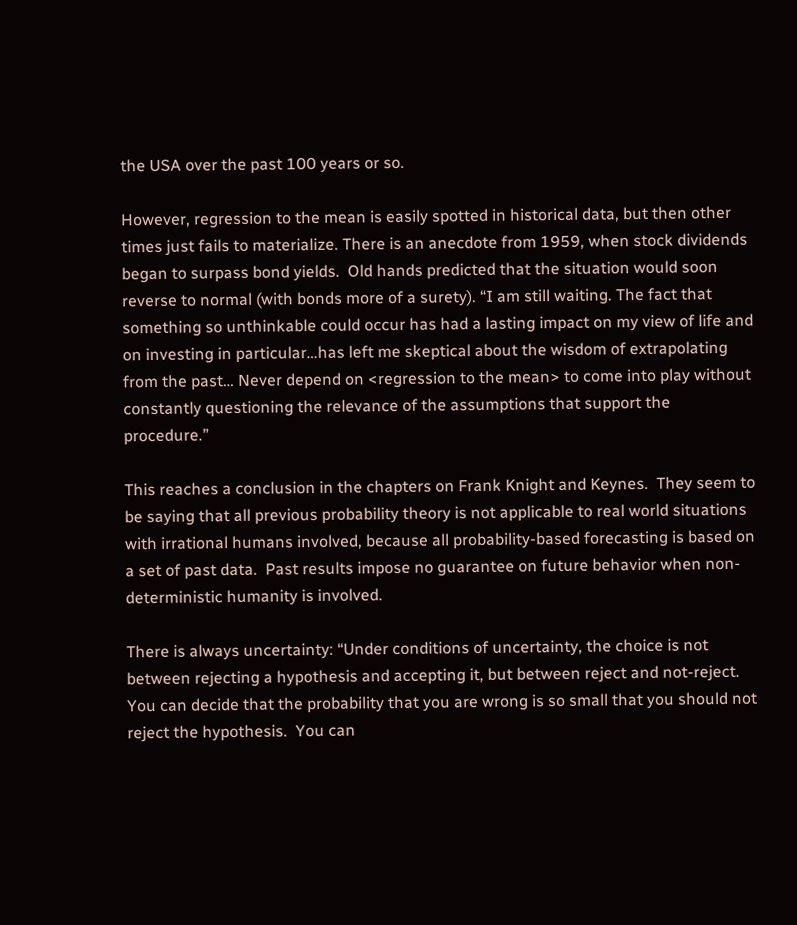the USA over the past 100 years or so.

However, regression to the mean is easily spotted in historical data, but then other times just fails to materialize. There is an anecdote from 1959, when stock dividends began to surpass bond yields.  Old hands predicted that the situation would soon reverse to normal (with bonds more of a surety). “I am still waiting. The fact that something so unthinkable could occur has had a lasting impact on my view of life and on investing in particular…has left me skeptical about the wisdom of extrapolating from the past… Never depend on <regression to the mean> to come into play without constantly questioning the relevance of the assumptions that support the procedure.”

This reaches a conclusion in the chapters on Frank Knight and Keynes.  They seem to be saying that all previous probability theory is not applicable to real world situations with irrational humans involved, because all probability-based forecasting is based on a set of past data.  Past results impose no guarantee on future behavior when non-deterministic humanity is involved.

There is always uncertainty: “Under conditions of uncertainty, the choice is not between rejecting a hypothesis and accepting it, but between reject and not-reject.  You can decide that the probability that you are wrong is so small that you should not reject the hypothesis.  You can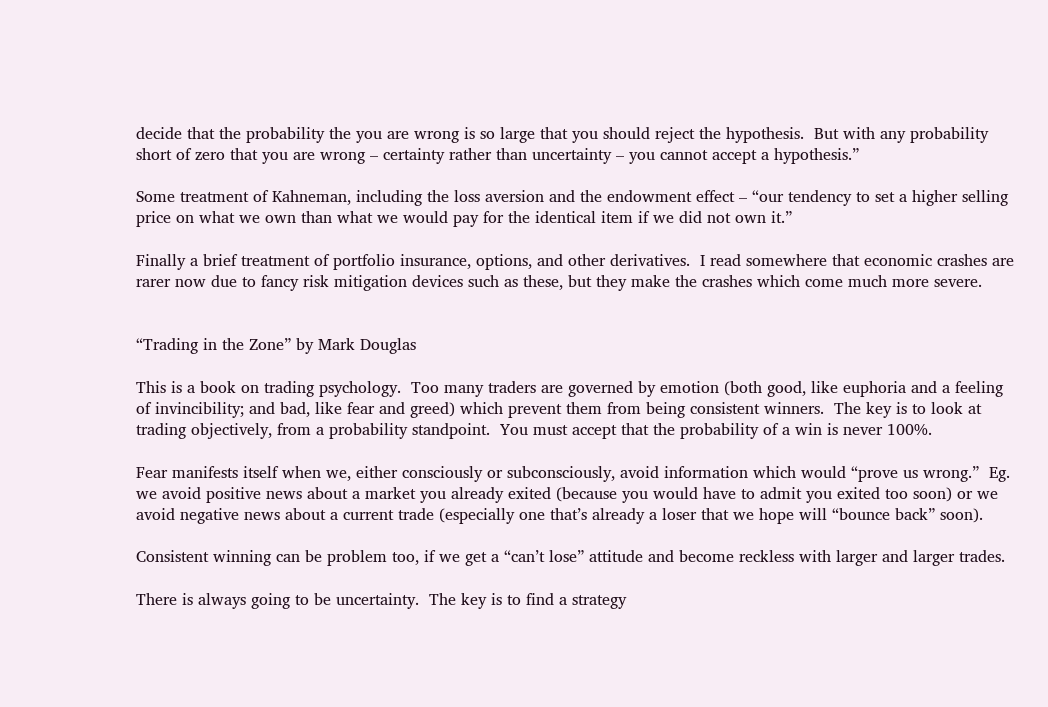decide that the probability the you are wrong is so large that you should reject the hypothesis.  But with any probability short of zero that you are wrong – certainty rather than uncertainty – you cannot accept a hypothesis.”

Some treatment of Kahneman, including the loss aversion and the endowment effect – “our tendency to set a higher selling price on what we own than what we would pay for the identical item if we did not own it.”

Finally a brief treatment of portfolio insurance, options, and other derivatives.  I read somewhere that economic crashes are rarer now due to fancy risk mitigation devices such as these, but they make the crashes which come much more severe.


“Trading in the Zone” by Mark Douglas

This is a book on trading psychology.  Too many traders are governed by emotion (both good, like euphoria and a feeling of invincibility; and bad, like fear and greed) which prevent them from being consistent winners.  The key is to look at trading objectively, from a probability standpoint.  You must accept that the probability of a win is never 100%.

Fear manifests itself when we, either consciously or subconsciously, avoid information which would “prove us wrong.”  Eg. we avoid positive news about a market you already exited (because you would have to admit you exited too soon) or we avoid negative news about a current trade (especially one that’s already a loser that we hope will “bounce back” soon).

Consistent winning can be problem too, if we get a “can’t lose” attitude and become reckless with larger and larger trades.

There is always going to be uncertainty.  The key is to find a strategy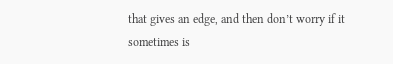that gives an edge, and then don’t worry if it sometimes is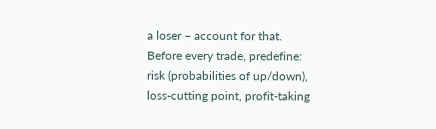a loser – account for that.  Before every trade, predefine: risk (probabilities of up/down), loss-cutting point, profit-taking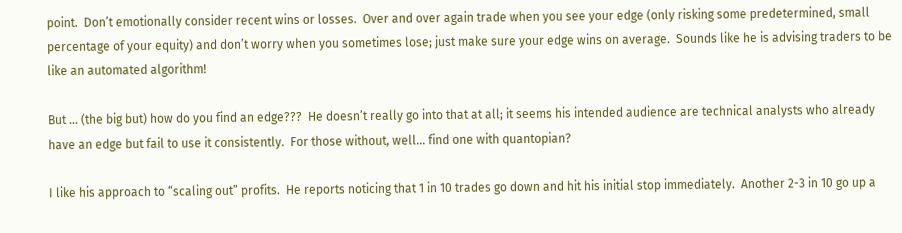point.  Don’t emotionally consider recent wins or losses.  Over and over again trade when you see your edge (only risking some predetermined, small percentage of your equity) and don’t worry when you sometimes lose; just make sure your edge wins on average.  Sounds like he is advising traders to be like an automated algorithm!

But … (the big but) how do you find an edge???  He doesn’t really go into that at all; it seems his intended audience are technical analysts who already have an edge but fail to use it consistently.  For those without, well… find one with quantopian?

I like his approach to “scaling out” profits.  He reports noticing that 1 in 10 trades go down and hit his initial stop immediately.  Another 2-3 in 10 go up a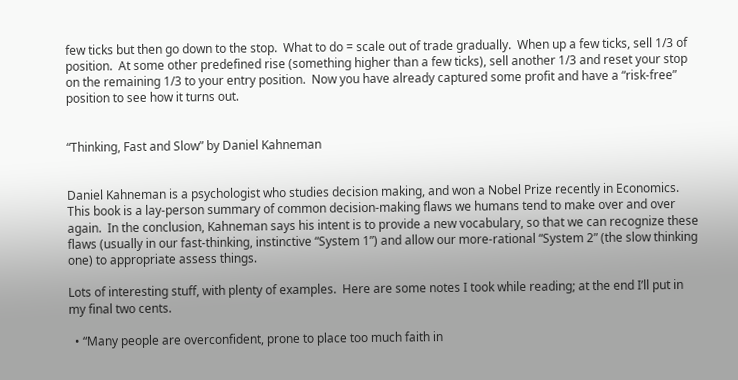few ticks but then go down to the stop.  What to do = scale out of trade gradually.  When up a few ticks, sell 1/3 of position.  At some other predefined rise (something higher than a few ticks), sell another 1/3 and reset your stop on the remaining 1/3 to your entry position.  Now you have already captured some profit and have a “risk-free” position to see how it turns out.


“Thinking, Fast and Slow” by Daniel Kahneman


Daniel Kahneman is a psychologist who studies decision making, and won a Nobel Prize recently in Economics.  This book is a lay-person summary of common decision-making flaws we humans tend to make over and over again.  In the conclusion, Kahneman says his intent is to provide a new vocabulary, so that we can recognize these flaws (usually in our fast-thinking, instinctive “System 1”) and allow our more-rational “System 2” (the slow thinking one) to appropriate assess things.

Lots of interesting stuff, with plenty of examples.  Here are some notes I took while reading; at the end I’ll put in my final two cents.

  • “Many people are overconfident, prone to place too much faith in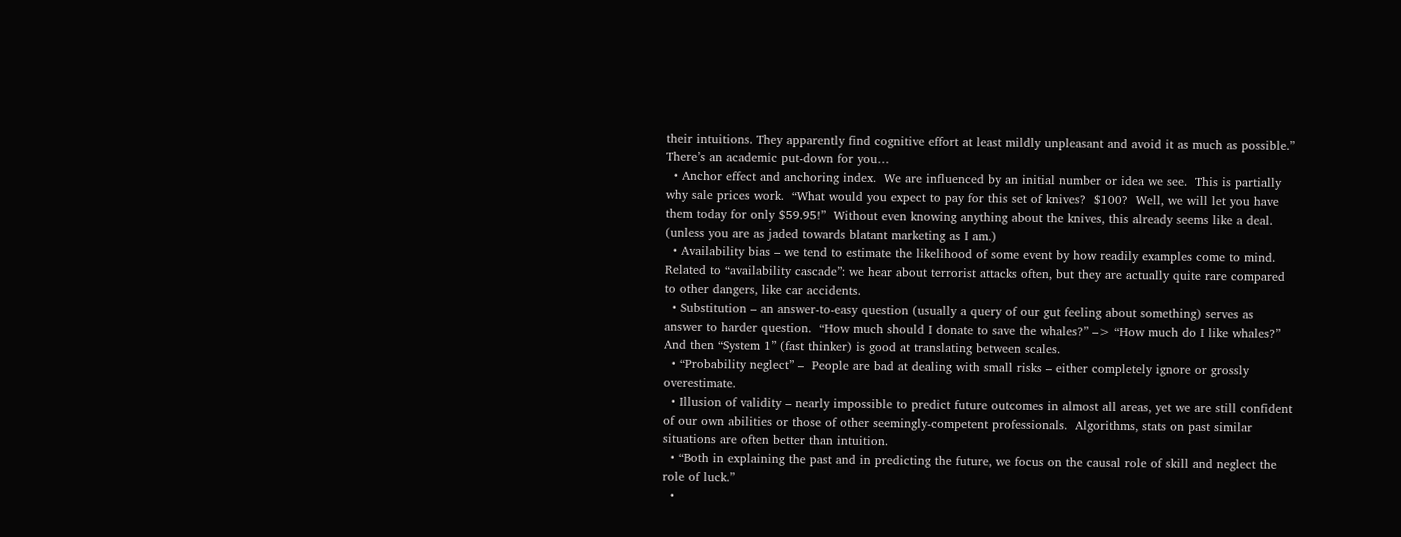their intuitions. They apparently find cognitive effort at least mildly unpleasant and avoid it as much as possible.” There’s an academic put-down for you…
  • Anchor effect and anchoring index.  We are influenced by an initial number or idea we see.  This is partially why sale prices work.  “What would you expect to pay for this set of knives?  $100?  Well, we will let you have them today for only $59.95!”  Without even knowing anything about the knives, this already seems like a deal.  (unless you are as jaded towards blatant marketing as I am.)
  • Availability bias – we tend to estimate the likelihood of some event by how readily examples come to mind.  Related to “availability cascade”: we hear about terrorist attacks often, but they are actually quite rare compared to other dangers, like car accidents.
  • Substitution – an answer-to-easy question (usually a query of our gut feeling about something) serves as answer to harder question.  “How much should I donate to save the whales?” –> “How much do I like whales?”  And then “System 1” (fast thinker) is good at translating between scales.
  • “Probability neglect” –  People are bad at dealing with small risks – either completely ignore or grossly overestimate.
  • Illusion of validity – nearly impossible to predict future outcomes in almost all areas, yet we are still confident of our own abilities or those of other seemingly-competent professionals.  Algorithms, stats on past similar situations are often better than intuition.
  • “Both in explaining the past and in predicting the future, we focus on the causal role of skill and neglect the role of luck.”
  •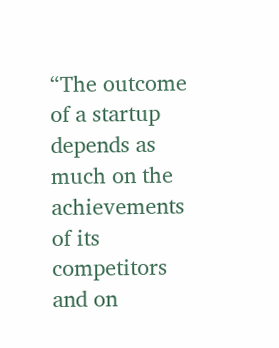“The outcome of a startup depends as much on the achievements of its competitors and on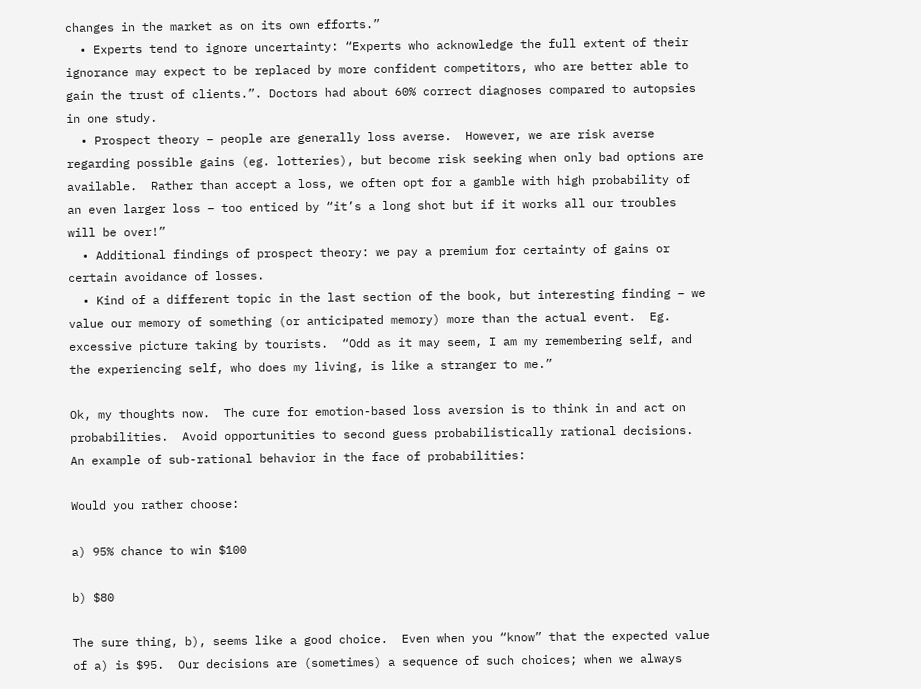changes in the market as on its own efforts.”
  • Experts tend to ignore uncertainty: “Experts who acknowledge the full extent of their ignorance may expect to be replaced by more confident competitors, who are better able to gain the trust of clients.”. Doctors had about 60% correct diagnoses compared to autopsies in one study.
  • Prospect theory – people are generally loss averse.  However, we are risk averse regarding possible gains (eg. lotteries), but become risk seeking when only bad options are available.  Rather than accept a loss, we often opt for a gamble with high probability of an even larger loss – too enticed by “it’s a long shot but if it works all our troubles will be over!”
  • Additional findings of prospect theory: we pay a premium for certainty of gains or certain avoidance of losses.
  • Kind of a different topic in the last section of the book, but interesting finding – we value our memory of something (or anticipated memory) more than the actual event.  Eg. excessive picture taking by tourists.  “Odd as it may seem, I am my remembering self, and the experiencing self, who does my living, is like a stranger to me.”

Ok, my thoughts now.  The cure for emotion-based loss aversion is to think in and act on probabilities.  Avoid opportunities to second guess probabilistically rational decisions.  An example of sub-rational behavior in the face of probabilities:

Would you rather choose:

a) 95% chance to win $100

b) $80

The sure thing, b), seems like a good choice.  Even when you “know” that the expected value of a) is $95.  Our decisions are (sometimes) a sequence of such choices; when we always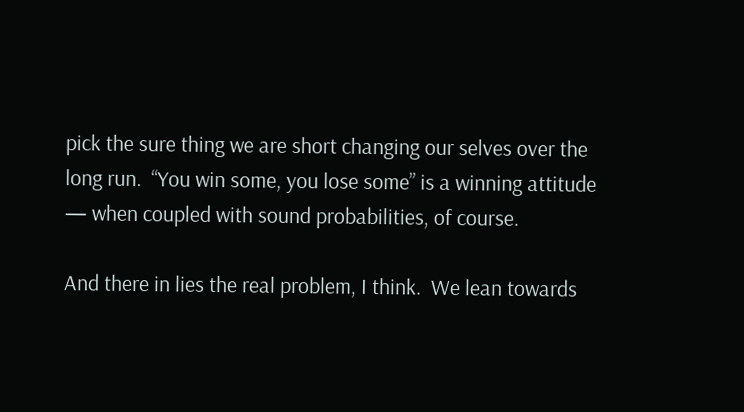pick the sure thing we are short changing our selves over the long run.  “You win some, you lose some” is a winning attitude — when coupled with sound probabilities, of course.

And there in lies the real problem, I think.  We lean towards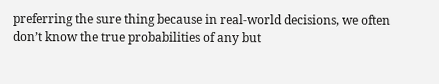preferring the sure thing because in real-world decisions, we often don’t know the true probabilities of any but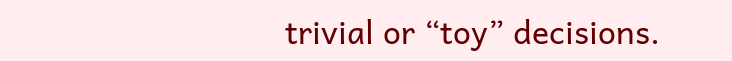trivial or “toy” decisions.